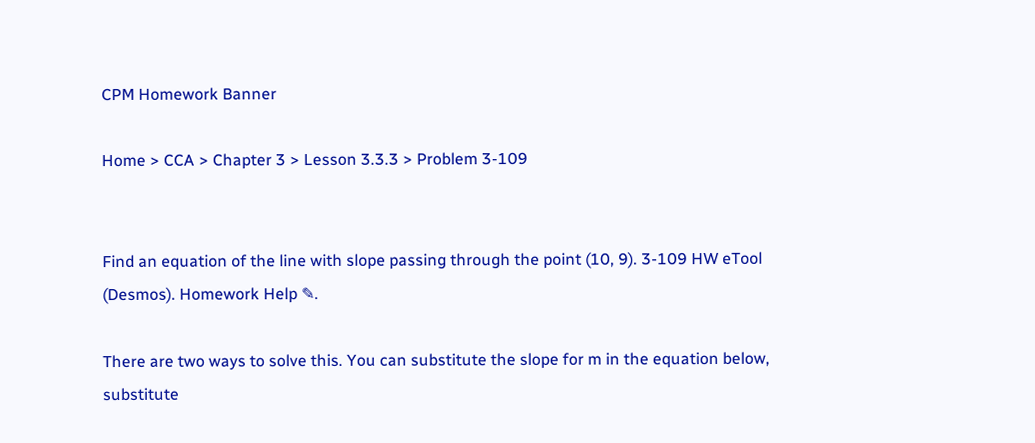CPM Homework Banner

Home > CCA > Chapter 3 > Lesson 3.3.3 > Problem 3-109


Find an equation of the line with slope passing through the point (10, 9). 3-109 HW eTool (Desmos). Homework Help ✎.

There are two ways to solve this. You can substitute the slope for m in the equation below, substitute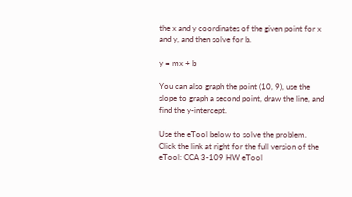the x and y coordinates of the given point for x and y, and then solve for b.

y = mx + b

You can also graph the point (10, 9), use the slope to graph a second point, draw the line, and find the y-intercept.

Use the eTool below to solve the problem.
Click the link at right for the full version of the eTool: CCA 3-109 HW eTool